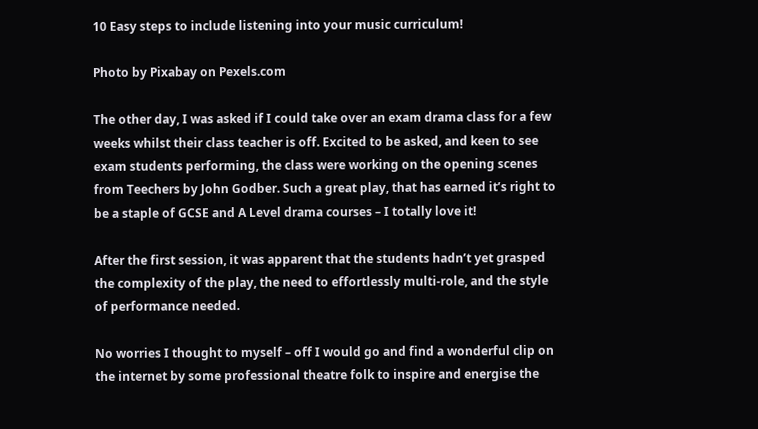10 Easy steps to include listening into your music curriculum!

Photo by Pixabay on Pexels.com

The other day, I was asked if I could take over an exam drama class for a few weeks whilst their class teacher is off. Excited to be asked, and keen to see exam students performing, the class were working on the opening scenes from Teechers by John Godber. Such a great play, that has earned it’s right to be a staple of GCSE and A Level drama courses – I totally love it!

After the first session, it was apparent that the students hadn’t yet grasped the complexity of the play, the need to effortlessly multi-role, and the style of performance needed.

No worries I thought to myself – off I would go and find a wonderful clip on the internet by some professional theatre folk to inspire and energise the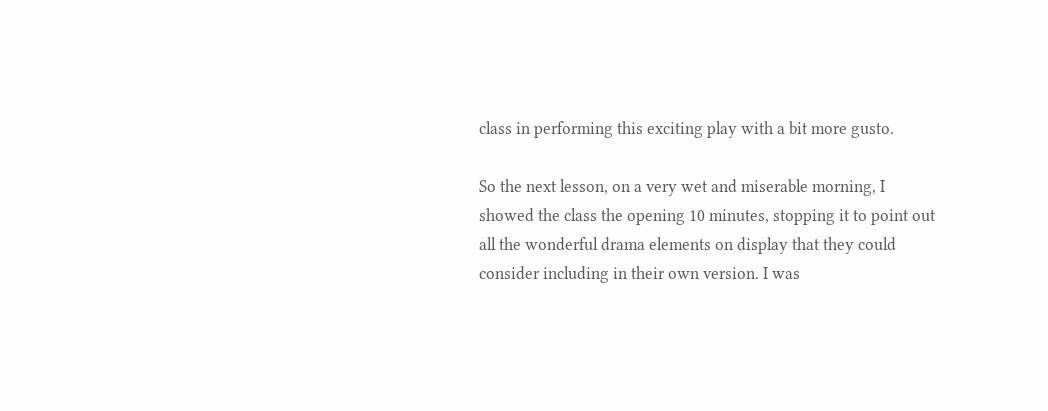class in performing this exciting play with a bit more gusto.

So the next lesson, on a very wet and miserable morning, I showed the class the opening 10 minutes, stopping it to point out all the wonderful drama elements on display that they could consider including in their own version. I was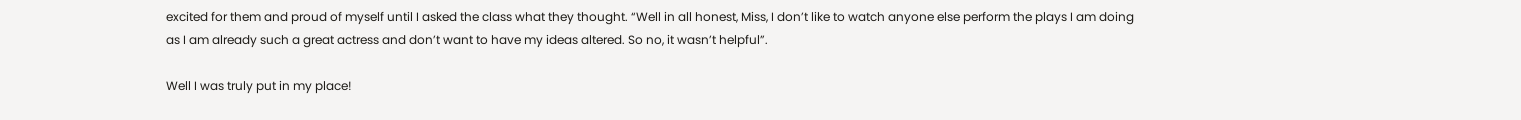excited for them and proud of myself until I asked the class what they thought. “Well in all honest, Miss, I don’t like to watch anyone else perform the plays I am doing as I am already such a great actress and don’t want to have my ideas altered. So no, it wasn’t helpful”.

Well I was truly put in my place!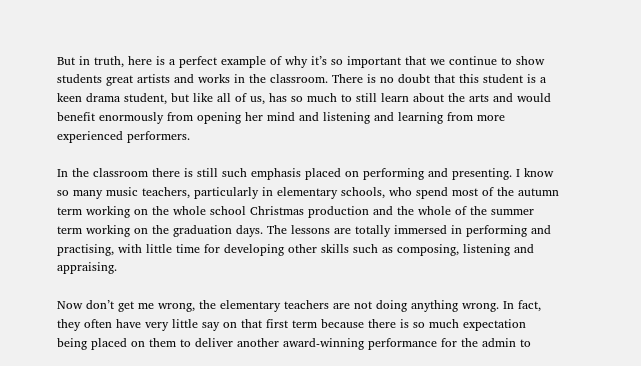But in truth, here is a perfect example of why it’s so important that we continue to show students great artists and works in the classroom. There is no doubt that this student is a keen drama student, but like all of us, has so much to still learn about the arts and would benefit enormously from opening her mind and listening and learning from more experienced performers.

In the classroom there is still such emphasis placed on performing and presenting. I know so many music teachers, particularly in elementary schools, who spend most of the autumn term working on the whole school Christmas production and the whole of the summer term working on the graduation days. The lessons are totally immersed in performing and practising, with little time for developing other skills such as composing, listening and appraising.

Now don’t get me wrong, the elementary teachers are not doing anything wrong. In fact, they often have very little say on that first term because there is so much expectation being placed on them to deliver another award-winning performance for the admin to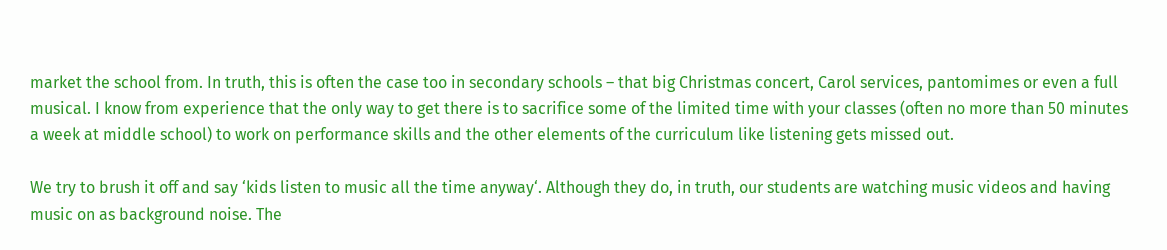market the school from. In truth, this is often the case too in secondary schools – that big Christmas concert, Carol services, pantomimes or even a full musical. I know from experience that the only way to get there is to sacrifice some of the limited time with your classes (often no more than 50 minutes a week at middle school) to work on performance skills and the other elements of the curriculum like listening gets missed out.

We try to brush it off and say ‘kids listen to music all the time anyway‘. Although they do, in truth, our students are watching music videos and having music on as background noise. The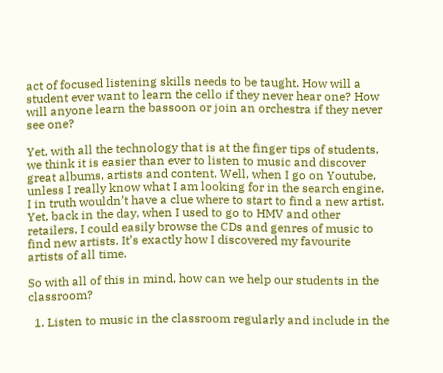act of focused listening skills needs to be taught. How will a student ever want to learn the cello if they never hear one? How will anyone learn the bassoon or join an orchestra if they never see one?

Yet, with all the technology that is at the finger tips of students, we think it is easier than ever to listen to music and discover great albums, artists and content. Well, when I go on Youtube, unless I really know what I am looking for in the search engine, I in truth wouldn’t have a clue where to start to find a new artist. Yet, back in the day, when I used to go to HMV and other retailers, I could easily browse the CDs and genres of music to find new artists. It’s exactly how I discovered my favourite artists of all time.

So with all of this in mind, how can we help our students in the classroom?

  1. Listen to music in the classroom regularly and include in the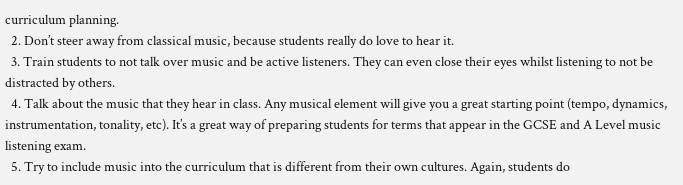curriculum planning.
  2. Don’t steer away from classical music, because students really do love to hear it.
  3. Train students to not talk over music and be active listeners. They can even close their eyes whilst listening to not be distracted by others.
  4. Talk about the music that they hear in class. Any musical element will give you a great starting point (tempo, dynamics, instrumentation, tonality, etc). It’s a great way of preparing students for terms that appear in the GCSE and A Level music listening exam.
  5. Try to include music into the curriculum that is different from their own cultures. Again, students do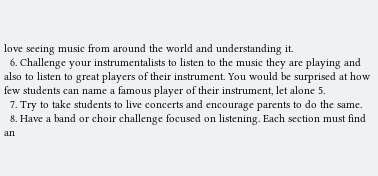love seeing music from around the world and understanding it.
  6. Challenge your instrumentalists to listen to the music they are playing and also to listen to great players of their instrument. You would be surprised at how few students can name a famous player of their instrument, let alone 5.
  7. Try to take students to live concerts and encourage parents to do the same.
  8. Have a band or choir challenge focused on listening. Each section must find an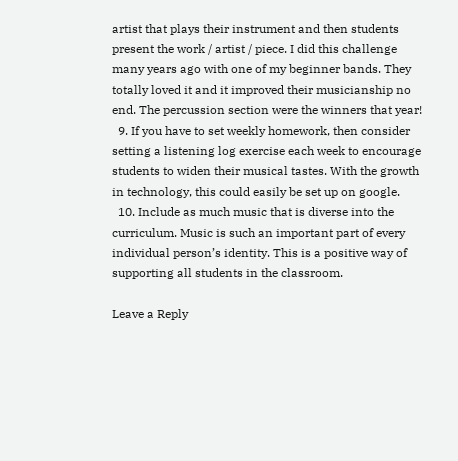artist that plays their instrument and then students present the work / artist / piece. I did this challenge many years ago with one of my beginner bands. They totally loved it and it improved their musicianship no end. The percussion section were the winners that year!
  9. If you have to set weekly homework, then consider setting a listening log exercise each week to encourage students to widen their musical tastes. With the growth in technology, this could easily be set up on google.
  10. Include as much music that is diverse into the curriculum. Music is such an important part of every individual person’s identity. This is a positive way of supporting all students in the classroom.

Leave a Reply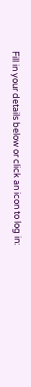Fill in your details below or click an icon to log in: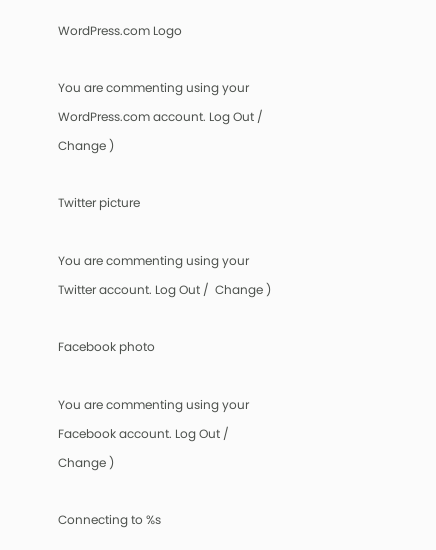WordPress.com Logo

You are commenting using your WordPress.com account. Log Out /  Change )

Twitter picture

You are commenting using your Twitter account. Log Out /  Change )

Facebook photo

You are commenting using your Facebook account. Log Out /  Change )

Connecting to %s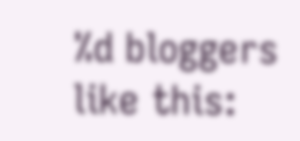%d bloggers like this: